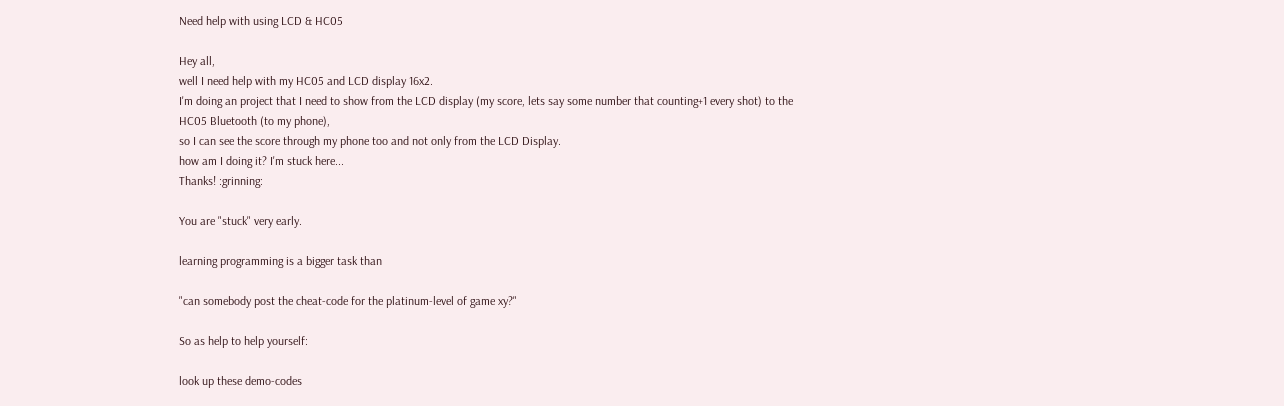Need help with using LCD & HC05

Hey all,
well I need help with my HC05 and LCD display 16x2.
I'm doing an project that I need to show from the LCD display (my score, lets say some number that counting+1 every shot) to the HC05 Bluetooth (to my phone),
so I can see the score through my phone too and not only from the LCD Display.
how am I doing it? I'm stuck here...
Thanks! :grinning:

You are "stuck" very early.

learning programming is a bigger task than

"can somebody post the cheat-code for the platinum-level of game xy?"

So as help to help yourself:

look up these demo-codes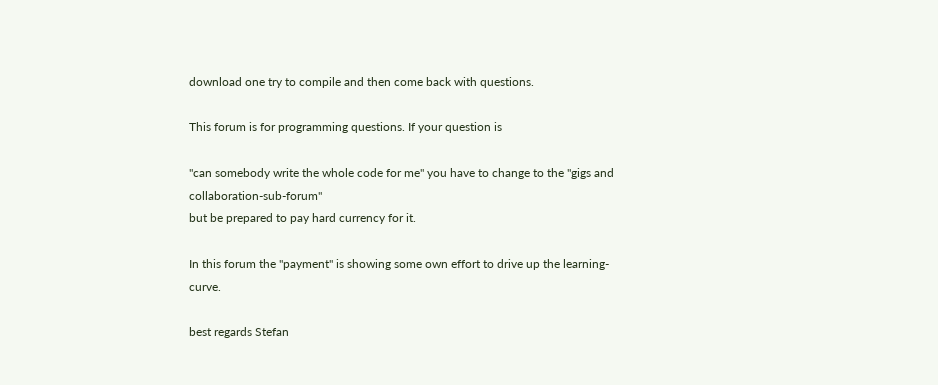download one try to compile and then come back with questions.

This forum is for programming questions. If your question is

"can somebody write the whole code for me" you have to change to the "gigs and collaboration-sub-forum"
but be prepared to pay hard currency for it.

In this forum the "payment" is showing some own effort to drive up the learning-curve.

best regards Stefan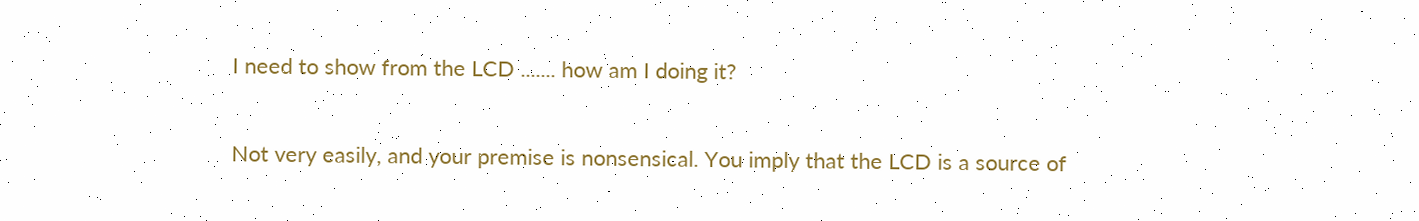I need to show from the LCD ....... how am I doing it?

Not very easily, and your premise is nonsensical. You imply that the LCD is a source of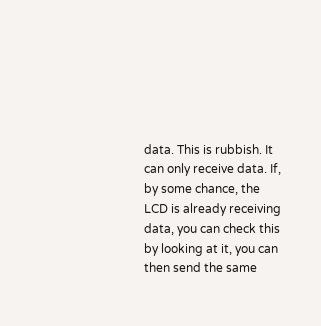data. This is rubbish. It can only receive data. If, by some chance, the LCD is already receiving data, you can check this by looking at it, you can then send the same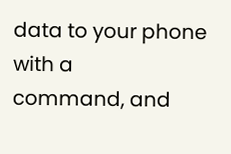data to your phone with a
command, and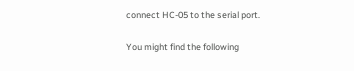connect HC-05 to the serial port.

You might find the following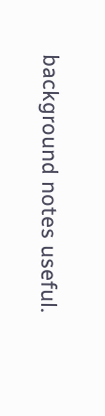background notes useful.